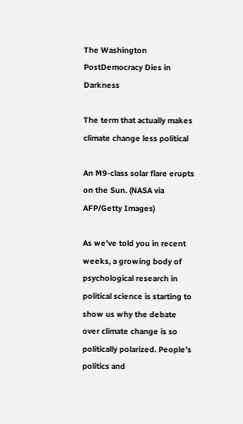The Washington PostDemocracy Dies in Darkness

The term that actually makes climate change less political

An M9-class solar flare erupts on the Sun. (NASA via AFP/Getty Images)

As we’ve told you in recent weeks, a growing body of psychological research in political science is starting to show us why the debate over climate change is so politically polarized. People’s politics and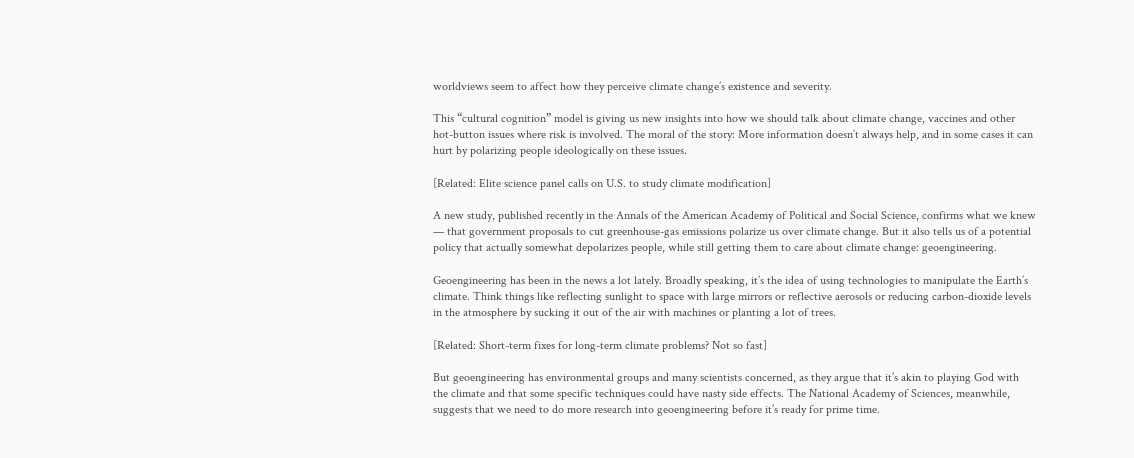worldviews seem to affect how they perceive climate change’s existence and severity.

This “cultural cognition” model is giving us new insights into how we should talk about climate change, vaccines and other hot-button issues where risk is involved. The moral of the story: More information doesn’t always help, and in some cases it can hurt by polarizing people ideologically on these issues.

[Related: Elite science panel calls on U.S. to study climate modification]

A new study, published recently in the Annals of the American Academy of Political and Social Science, confirms what we knew — that government proposals to cut greenhouse-gas emissions polarize us over climate change. But it also tells us of a potential policy that actually somewhat depolarizes people, while still getting them to care about climate change: geoengineering.

Geoengineering has been in the news a lot lately. Broadly speaking, it’s the idea of using technologies to manipulate the Earth’s climate. Think things like reflecting sunlight to space with large mirrors or reflective aerosols or reducing carbon-dioxide levels in the atmosphere by sucking it out of the air with machines or planting a lot of trees.

[Related: Short-term fixes for long-term climate problems? Not so fast]

But geoengineering has environmental groups and many scientists concerned, as they argue that it’s akin to playing God with the climate and that some specific techniques could have nasty side effects. The National Academy of Sciences, meanwhile, suggests that we need to do more research into geoengineering before it’s ready for prime time.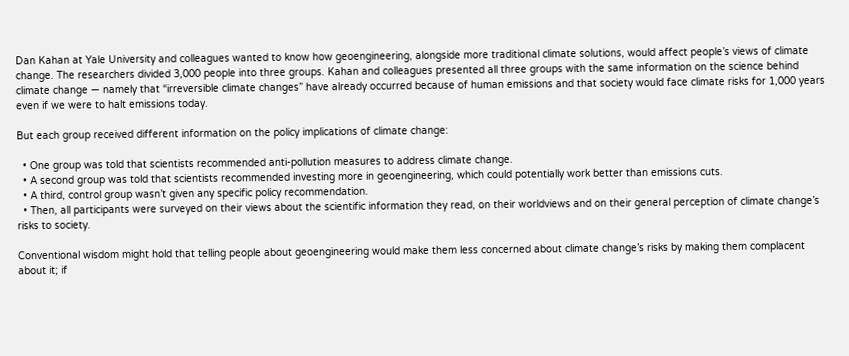Dan Kahan at Yale University and colleagues wanted to know how geoengineering, alongside more traditional climate solutions, would affect people’s views of climate change. The researchers divided 3,000 people into three groups. Kahan and colleagues presented all three groups with the same information on the science behind climate change — namely that “irreversible climate changes” have already occurred because of human emissions and that society would face climate risks for 1,000 years even if we were to halt emissions today.

But each group received different information on the policy implications of climate change:

  • One group was told that scientists recommended anti-pollution measures to address climate change.
  • A second group was told that scientists recommended investing more in geoengineering, which could potentially work better than emissions cuts.
  • A third, control group wasn’t given any specific policy recommendation.
  • Then, all participants were surveyed on their views about the scientific information they read, on their worldviews and on their general perception of climate change’s risks to society.

Conventional wisdom might hold that telling people about geoengineering would make them less concerned about climate change’s risks by making them complacent about it; if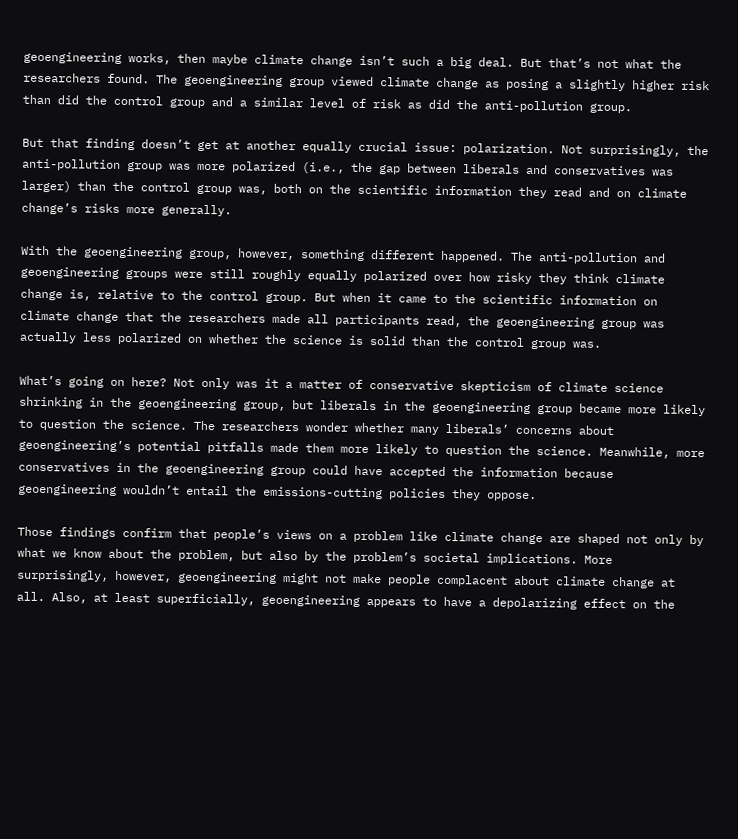geoengineering works, then maybe climate change isn’t such a big deal. But that’s not what the researchers found. The geoengineering group viewed climate change as posing a slightly higher risk than did the control group and a similar level of risk as did the anti-pollution group.

But that finding doesn’t get at another equally crucial issue: polarization. Not surprisingly, the anti-pollution group was more polarized (i.e., the gap between liberals and conservatives was larger) than the control group was, both on the scientific information they read and on climate change’s risks more generally.

With the geoengineering group, however, something different happened. The anti-pollution and geoengineering groups were still roughly equally polarized over how risky they think climate change is, relative to the control group. But when it came to the scientific information on climate change that the researchers made all participants read, the geoengineering group was actually less polarized on whether the science is solid than the control group was.

What’s going on here? Not only was it a matter of conservative skepticism of climate science shrinking in the geoengineering group, but liberals in the geoengineering group became more likely to question the science. The researchers wonder whether many liberals’ concerns about geoengineering’s potential pitfalls made them more likely to question the science. Meanwhile, more conservatives in the geoengineering group could have accepted the information because geoengineering wouldn’t entail the emissions-cutting policies they oppose.

Those findings confirm that people’s views on a problem like climate change are shaped not only by what we know about the problem, but also by the problem’s societal implications. More surprisingly, however, geoengineering might not make people complacent about climate change at all. Also, at least superficially, geoengineering appears to have a depolarizing effect on the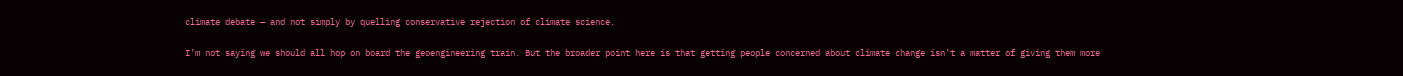climate debate — and not simply by quelling conservative rejection of climate science.

I’m not saying we should all hop on board the geoengineering train. But the broader point here is that getting people concerned about climate change isn’t a matter of giving them more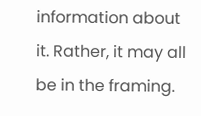information about it. Rather, it may all be in the framing.